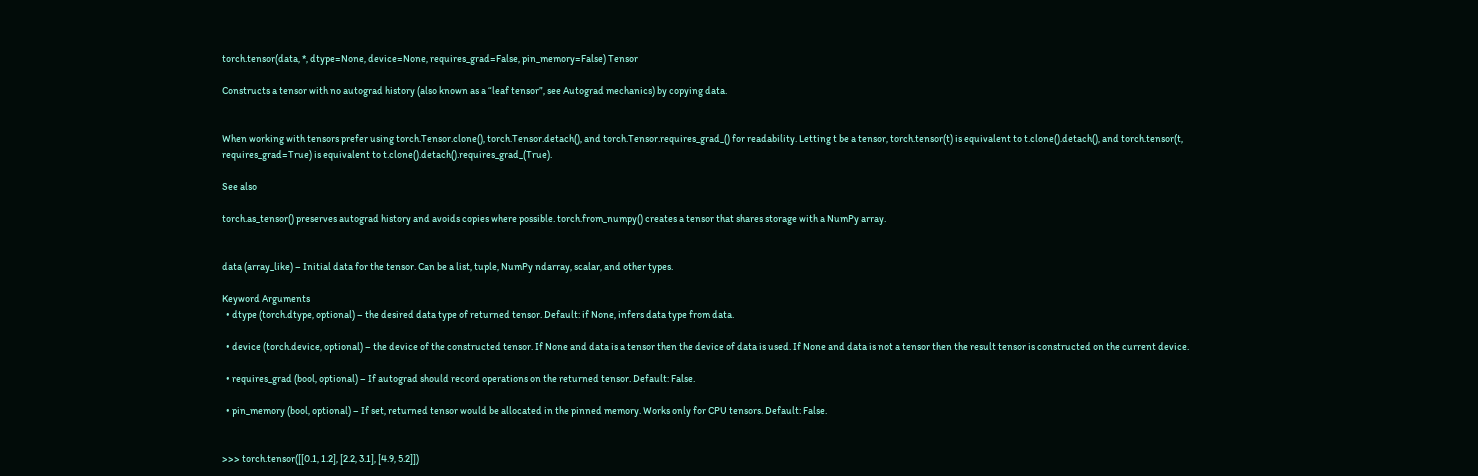torch.tensor(data, *, dtype=None, device=None, requires_grad=False, pin_memory=False) Tensor

Constructs a tensor with no autograd history (also known as a “leaf tensor”, see Autograd mechanics) by copying data.


When working with tensors prefer using torch.Tensor.clone(), torch.Tensor.detach(), and torch.Tensor.requires_grad_() for readability. Letting t be a tensor, torch.tensor(t) is equivalent to t.clone().detach(), and torch.tensor(t, requires_grad=True) is equivalent to t.clone().detach().requires_grad_(True).

See also

torch.as_tensor() preserves autograd history and avoids copies where possible. torch.from_numpy() creates a tensor that shares storage with a NumPy array.


data (array_like) – Initial data for the tensor. Can be a list, tuple, NumPy ndarray, scalar, and other types.

Keyword Arguments
  • dtype (torch.dtype, optional) – the desired data type of returned tensor. Default: if None, infers data type from data.

  • device (torch.device, optional) – the device of the constructed tensor. If None and data is a tensor then the device of data is used. If None and data is not a tensor then the result tensor is constructed on the current device.

  • requires_grad (bool, optional) – If autograd should record operations on the returned tensor. Default: False.

  • pin_memory (bool, optional) – If set, returned tensor would be allocated in the pinned memory. Works only for CPU tensors. Default: False.


>>> torch.tensor([[0.1, 1.2], [2.2, 3.1], [4.9, 5.2]])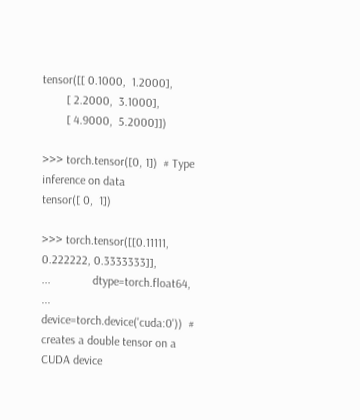tensor([[ 0.1000,  1.2000],
        [ 2.2000,  3.1000],
        [ 4.9000,  5.2000]])

>>> torch.tensor([0, 1])  # Type inference on data
tensor([ 0,  1])

>>> torch.tensor([[0.11111, 0.222222, 0.3333333]],
...              dtype=torch.float64,
...              device=torch.device('cuda:0'))  # creates a double tensor on a CUDA device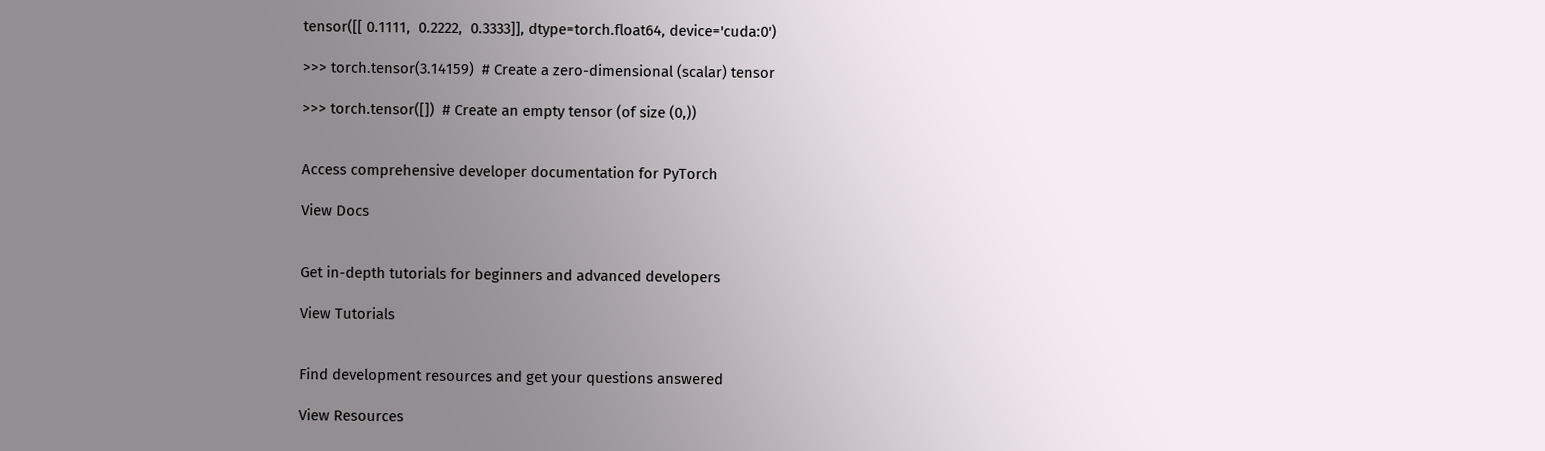tensor([[ 0.1111,  0.2222,  0.3333]], dtype=torch.float64, device='cuda:0')

>>> torch.tensor(3.14159)  # Create a zero-dimensional (scalar) tensor

>>> torch.tensor([])  # Create an empty tensor (of size (0,))


Access comprehensive developer documentation for PyTorch

View Docs


Get in-depth tutorials for beginners and advanced developers

View Tutorials


Find development resources and get your questions answered

View Resources